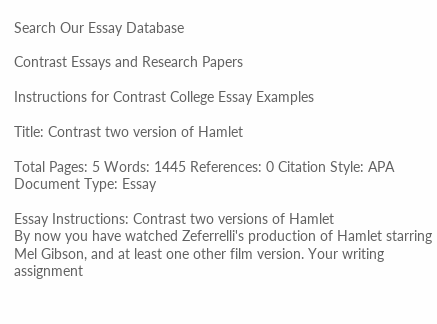Search Our Essay Database

Contrast Essays and Research Papers

Instructions for Contrast College Essay Examples

Title: Contrast two version of Hamlet

Total Pages: 5 Words: 1445 References: 0 Citation Style: APA Document Type: Essay

Essay Instructions: Contrast two versions of Hamlet
By now you have watched Zeferrelli's production of Hamlet starring Mel Gibson, and at least one other film version. Your writing assignment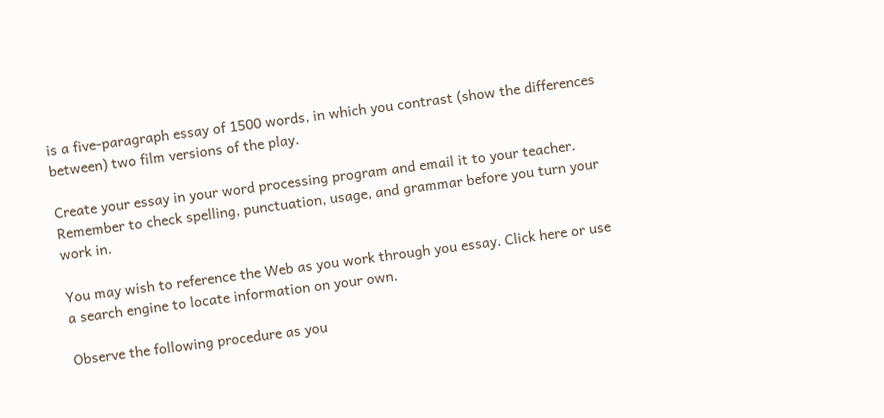is a five-paragraph essay of 1500 words, in which you contrast (show the differences between) two film versions of the play.

Create your essay in your word processing program and email it to your teacher. Remember to check spelling, punctuation, usage, and grammar before you turn your work in.

You may wish to reference the Web as you work through you essay. Click here or use a search engine to locate information on your own.

Observe the following procedure as you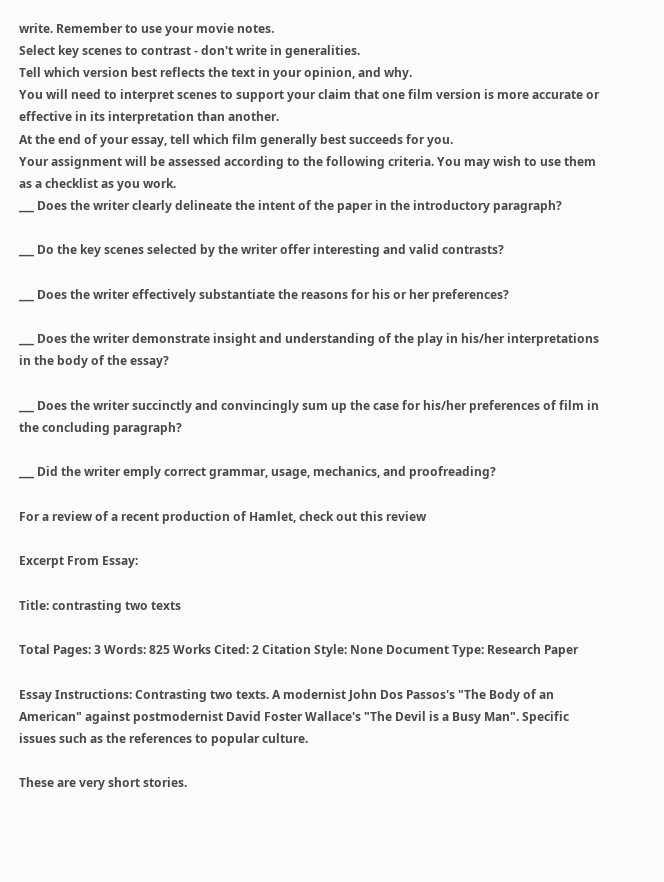write. Remember to use your movie notes.
Select key scenes to contrast - don't write in generalities.
Tell which version best reflects the text in your opinion, and why.
You will need to interpret scenes to support your claim that one film version is more accurate or effective in its interpretation than another.
At the end of your essay, tell which film generally best succeeds for you.
Your assignment will be assessed according to the following criteria. You may wish to use them as a checklist as you work.
___ Does the writer clearly delineate the intent of the paper in the introductory paragraph?

___ Do the key scenes selected by the writer offer interesting and valid contrasts?

___ Does the writer effectively substantiate the reasons for his or her preferences?

___ Does the writer demonstrate insight and understanding of the play in his/her interpretations in the body of the essay?

___ Does the writer succinctly and convincingly sum up the case for his/her preferences of film in the concluding paragraph?

___ Did the writer emply correct grammar, usage, mechanics, and proofreading?

For a review of a recent production of Hamlet, check out this review

Excerpt From Essay:

Title: contrasting two texts

Total Pages: 3 Words: 825 Works Cited: 2 Citation Style: None Document Type: Research Paper

Essay Instructions: Contrasting two texts. A modernist John Dos Passos's "The Body of an American" against postmodernist David Foster Wallace's "The Devil is a Busy Man". Specific issues such as the references to popular culture.

These are very short stories.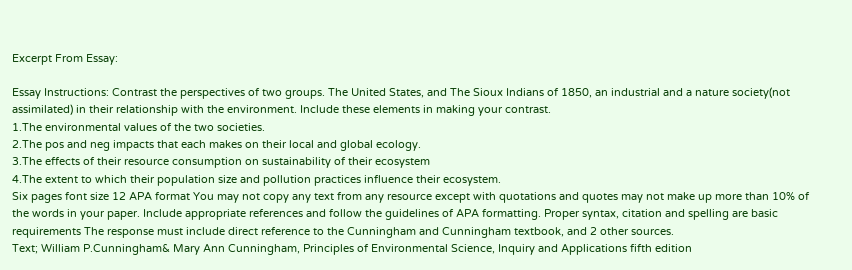Excerpt From Essay:

Essay Instructions: Contrast the perspectives of two groups. The United States, and The Sioux Indians of 1850, an industrial and a nature society(not assimilated) in their relationship with the environment. Include these elements in making your contrast.
1.The environmental values of the two societies.
2.The pos and neg impacts that each makes on their local and global ecology.
3.The effects of their resource consumption on sustainability of their ecosystem
4.The extent to which their population size and pollution practices influence their ecosystem.
Six pages font size 12 APA format You may not copy any text from any resource except with quotations and quotes may not make up more than 10% of the words in your paper. Include appropriate references and follow the guidelines of APA formatting. Proper syntax, citation and spelling are basic requirements The response must include direct reference to the Cunningham and Cunningham textbook, and 2 other sources.
Text; William P.Cunningham& Mary Ann Cunningham, Principles of Environmental Science, Inquiry and Applications fifth edition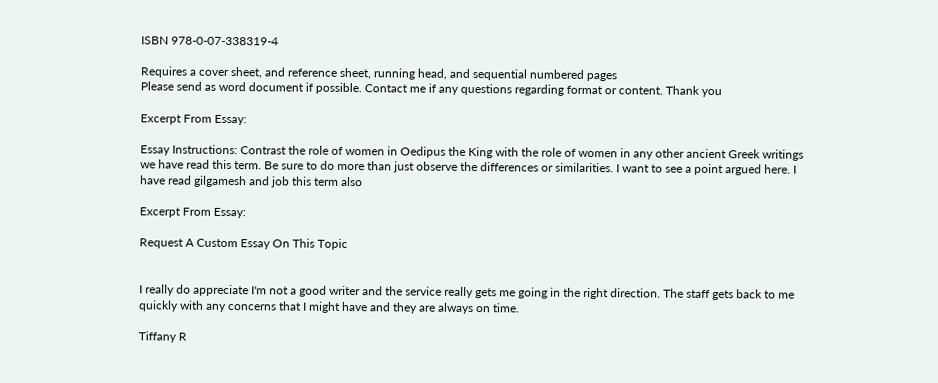ISBN 978-0-07-338319-4

Requires a cover sheet, and reference sheet, running head, and sequential numbered pages
Please send as word document if possible. Contact me if any questions regarding format or content. Thank you

Excerpt From Essay:

Essay Instructions: Contrast the role of women in Oedipus the King with the role of women in any other ancient Greek writings we have read this term. Be sure to do more than just observe the differences or similarities. I want to see a point argued here. I have read gilgamesh and job this term also

Excerpt From Essay:

Request A Custom Essay On This Topic


I really do appreciate I'm not a good writer and the service really gets me going in the right direction. The staff gets back to me quickly with any concerns that I might have and they are always on time.

Tiffany R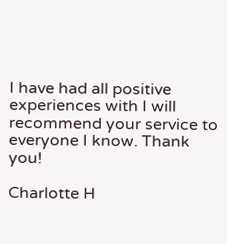I have had all positive experiences with I will recommend your service to everyone I know. Thank you!

Charlotte H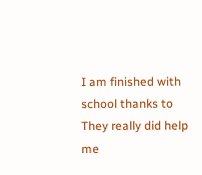I am finished with school thanks to They really did help me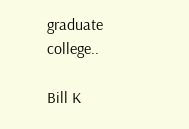graduate college..

Bill K